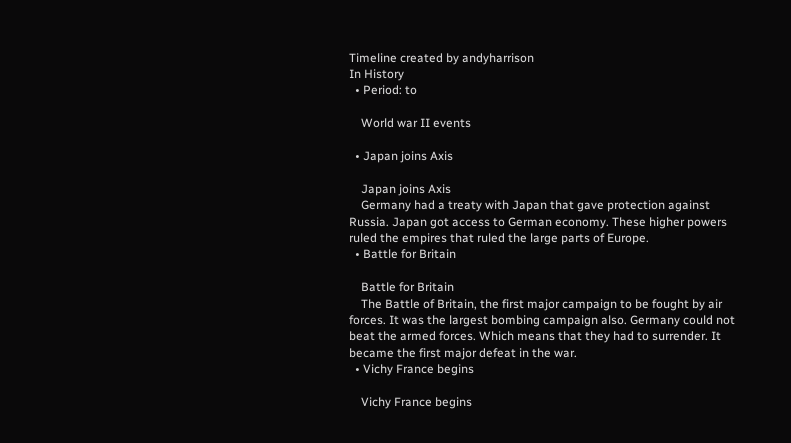Timeline created by andyharrison
In History
  • Period: to

    World war II events

  • Japan joins Axis

    Japan joins Axis
    Germany had a treaty with Japan that gave protection against Russia. Japan got access to German economy. These higher powers ruled the empires that ruled the large parts of Europe.
  • Battle for Britain

    Battle for Britain
    The Battle of Britain, the first major campaign to be fought by air forces. It was the largest bombing campaign also. Germany could not beat the armed forces. Which means that they had to surrender. It became the first major defeat in the war.
  • Vichy France begins

    Vichy France begins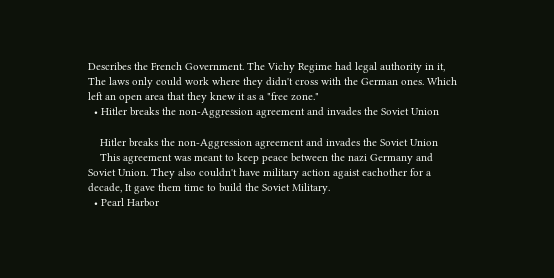Describes the French Government. The Vichy Regime had legal authority in it, The laws only could work where they didn't cross with the German ones. Which left an open area that they knew it as a "free zone."
  • Hitler breaks the non-Aggression agreement and invades the Soviet Union

    Hitler breaks the non-Aggression agreement and invades the Soviet Union
    This agreement was meant to keep peace between the nazi Germany and Soviet Union. They also couldn't have military action agaist eachother for a decade, It gave them time to build the Soviet Military.
  • Pearl Harbor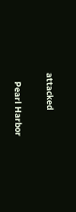attacked

    Pearl Harbor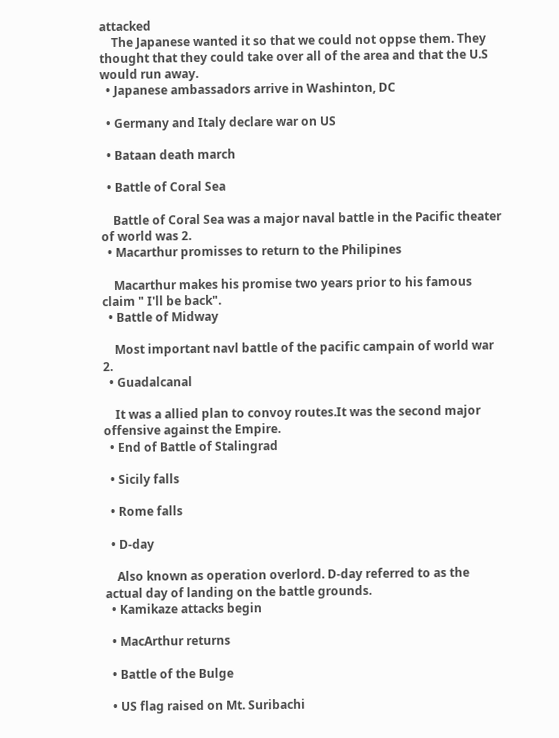attacked
    The Japanese wanted it so that we could not oppse them. They thought that they could take over all of the area and that the U.S would run away.
  • Japanese ambassadors arrive in Washinton, DC

  • Germany and Italy declare war on US

  • Bataan death march

  • Battle of Coral Sea

    Battle of Coral Sea was a major naval battle in the Pacific theater of world was 2.
  • Macarthur promisses to return to the Philipines

    Macarthur makes his promise two years prior to his famous claim " I'll be back".
  • Battle of Midway

    Most important navl battle of the pacific campain of world war 2.
  • Guadalcanal

    It was a allied plan to convoy routes.It was the second major offensive against the Empire.
  • End of Battle of Stalingrad

  • Sicily falls

  • Rome falls

  • D-day

    Also known as operation overlord. D-day referred to as the actual day of landing on the battle grounds.
  • Kamikaze attacks begin

  • MacArthur returns

  • Battle of the Bulge

  • US flag raised on Mt. Suribachi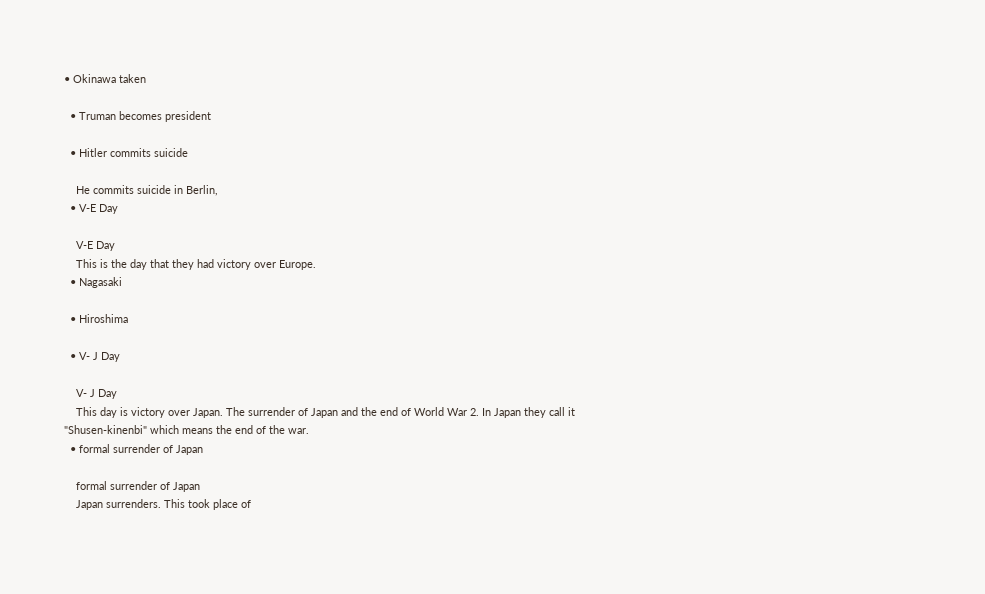• Okinawa taken

  • Truman becomes president

  • Hitler commits suicide

    He commits suicide in Berlin,
  • V-E Day

    V-E Day
    This is the day that they had victory over Europe.
  • Nagasaki

  • Hiroshima

  • V- J Day

    V- J Day
    This day is victory over Japan. The surrender of Japan and the end of World War 2. In Japan they call it "Shusen-kinenbi" which means the end of the war.
  • formal surrender of Japan

    formal surrender of Japan
    Japan surrenders. This took place of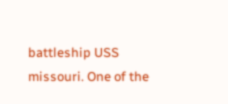battleship USS missouri. One of the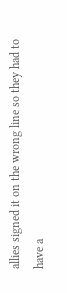allies signed it on the wrong line so they had to have a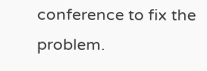conference to fix the problem.